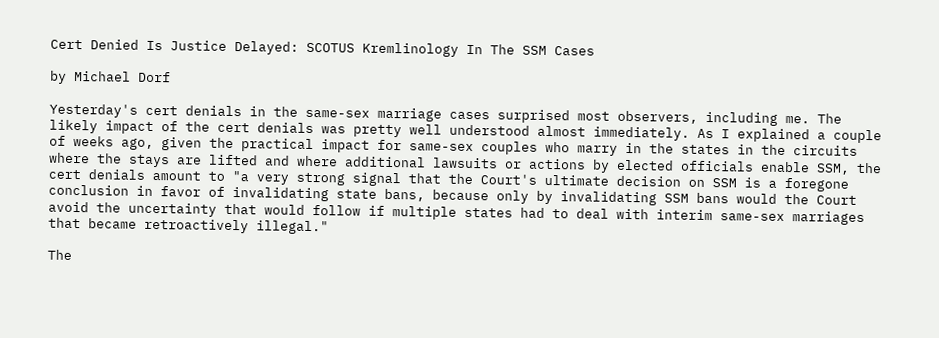Cert Denied Is Justice Delayed: SCOTUS Kremlinology In The SSM Cases

by Michael Dorf

Yesterday's cert denials in the same-sex marriage cases surprised most observers, including me. The likely impact of the cert denials was pretty well understood almost immediately. As I explained a couple of weeks ago, given the practical impact for same-sex couples who marry in the states in the circuits where the stays are lifted and where additional lawsuits or actions by elected officials enable SSM, the cert denials amount to "a very strong signal that the Court's ultimate decision on SSM is a foregone conclusion in favor of invalidating state bans, because only by invalidating SSM bans would the Court avoid the uncertainty that would follow if multiple states had to deal with interim same-sex marriages that became retroactively illegal."

The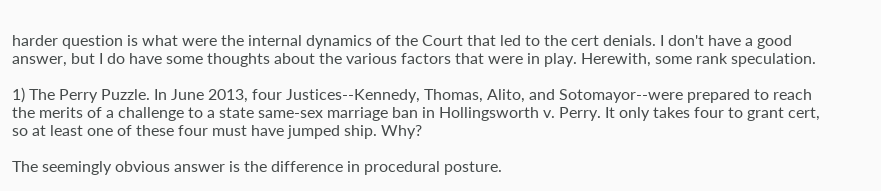harder question is what were the internal dynamics of the Court that led to the cert denials. I don't have a good answer, but I do have some thoughts about the various factors that were in play. Herewith, some rank speculation.

1) The Perry Puzzle. In June 2013, four Justices--Kennedy, Thomas, Alito, and Sotomayor--were prepared to reach the merits of a challenge to a state same-sex marriage ban in Hollingsworth v. Perry. It only takes four to grant cert, so at least one of these four must have jumped ship. Why?

The seemingly obvious answer is the difference in procedural posture.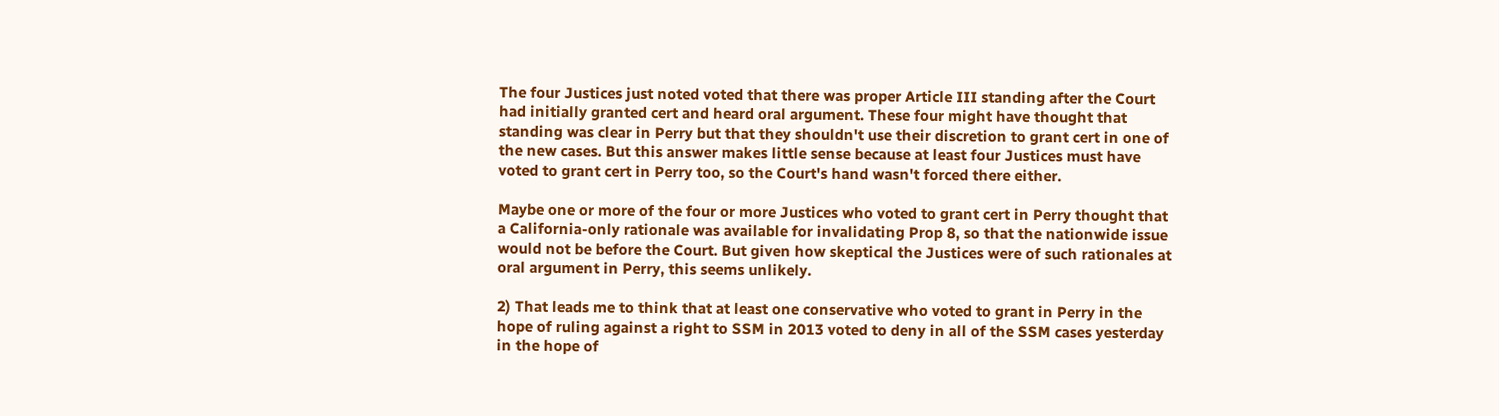The four Justices just noted voted that there was proper Article III standing after the Court had initially granted cert and heard oral argument. These four might have thought that standing was clear in Perry but that they shouldn't use their discretion to grant cert in one of the new cases. But this answer makes little sense because at least four Justices must have voted to grant cert in Perry too, so the Court's hand wasn't forced there either.

Maybe one or more of the four or more Justices who voted to grant cert in Perry thought that a California-only rationale was available for invalidating Prop 8, so that the nationwide issue would not be before the Court. But given how skeptical the Justices were of such rationales at oral argument in Perry, this seems unlikely.

2) That leads me to think that at least one conservative who voted to grant in Perry in the hope of ruling against a right to SSM in 2013 voted to deny in all of the SSM cases yesterday in the hope of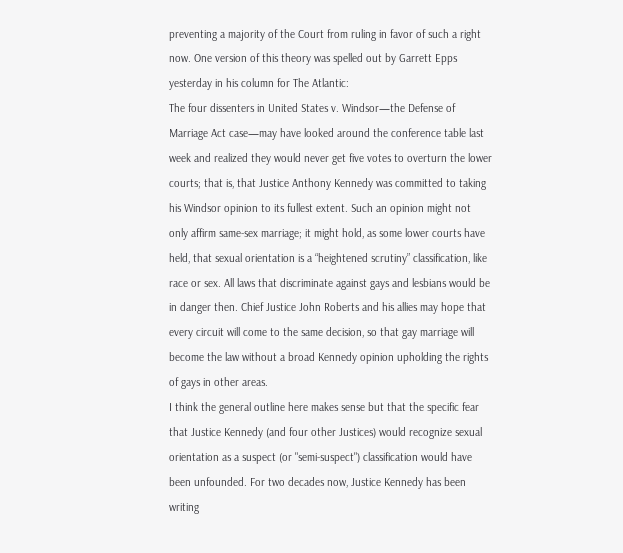preventing a majority of the Court from ruling in favor of such a right now. One version of this theory was spelled out by Garrett Epps yesterday in his column for The Atlantic:
The four dissenters in United States v. Windsor—the Defense of Marriage Act case—may have looked around the conference table last week and realized they would never get five votes to overturn the lower courts; that is, that Justice Anthony Kennedy was committed to taking his Windsor opinion to its fullest extent. Such an opinion might not only affirm same-sex marriage; it might hold, as some lower courts have held, that sexual orientation is a “heightened scrutiny” classification, like race or sex. All laws that discriminate against gays and lesbians would be in danger then. Chief Justice John Roberts and his allies may hope that every circuit will come to the same decision, so that gay marriage will become the law without a broad Kennedy opinion upholding the rights of gays in other areas.
I think the general outline here makes sense but that the specific fear that Justice Kennedy (and four other Justices) would recognize sexual orientation as a suspect (or "semi-suspect") classification would have been unfounded. For two decades now, Justice Kennedy has been writing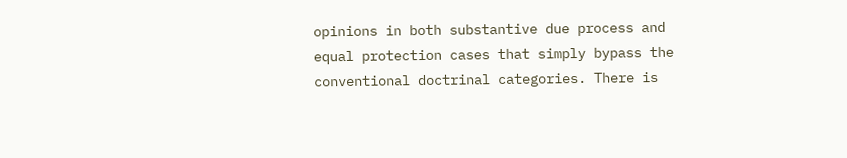opinions in both substantive due process and equal protection cases that simply bypass the conventional doctrinal categories. There is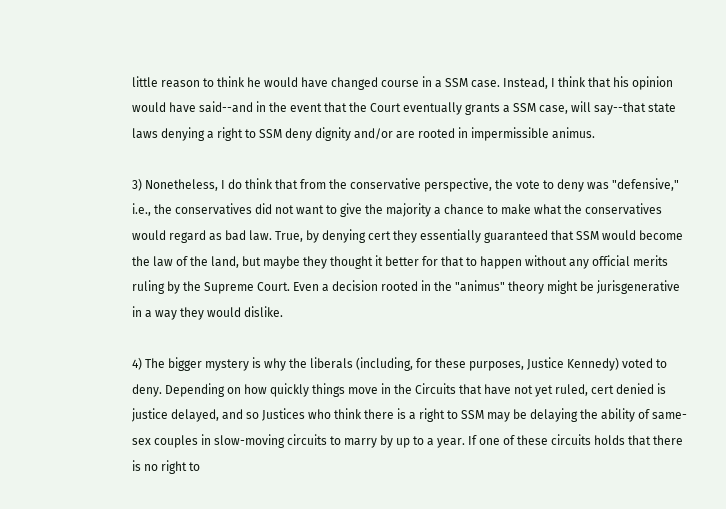little reason to think he would have changed course in a SSM case. Instead, I think that his opinion would have said--and in the event that the Court eventually grants a SSM case, will say--that state laws denying a right to SSM deny dignity and/or are rooted in impermissible animus.

3) Nonetheless, I do think that from the conservative perspective, the vote to deny was "defensive," i.e., the conservatives did not want to give the majority a chance to make what the conservatives would regard as bad law. True, by denying cert they essentially guaranteed that SSM would become the law of the land, but maybe they thought it better for that to happen without any official merits ruling by the Supreme Court. Even a decision rooted in the "animus" theory might be jurisgenerative in a way they would dislike.

4) The bigger mystery is why the liberals (including, for these purposes, Justice Kennedy) voted to deny. Depending on how quickly things move in the Circuits that have not yet ruled, cert denied is justice delayed, and so Justices who think there is a right to SSM may be delaying the ability of same-sex couples in slow-moving circuits to marry by up to a year. If one of these circuits holds that there is no right to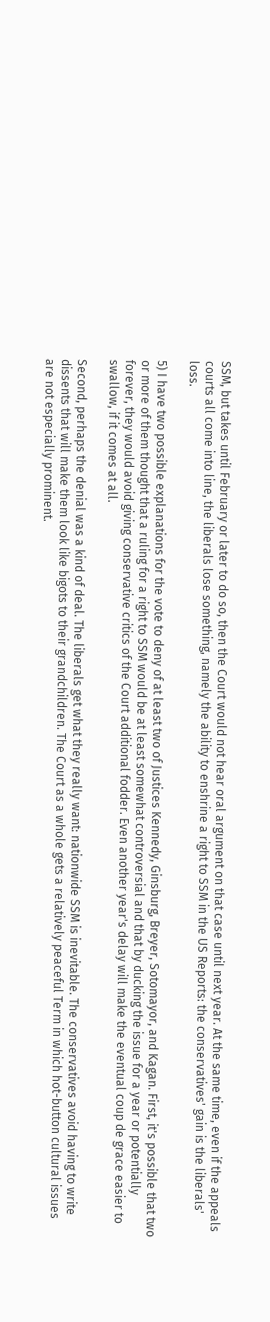SSM, but takes until February or later to do so, then the Court would not hear oral argument on that case until next year. At the same time, even if the appeals courts all come into line, the liberals lose something, namely the ability to enshrine a right to SSM in the US Reports: the conservatives' gain is the liberals' loss.

5) I have two possible explanations for the vote to deny of at least two of Justices Kennedy, Ginsburg, Breyer, Sotomayor, and Kagan. First, it's possible that two or more of them thought that a ruling for a right to SSM would be at least somewhat controversial and that by ducking the issue for a year or potentially forever, they would avoid giving conservative critics of the Court additional fodder. Even another year's delay will make the eventual coup de grace easier to swallow, if it comes at all.

Second, perhaps the denial was a kind of deal. The liberals get what they really want: nationwide SSM is inevitable. The conservatives avoid having to write dissents that will make them look like bigots to their grandchildren. The Court as a whole gets a relatively peaceful Term in which hot-button cultural issues are not especially prominent.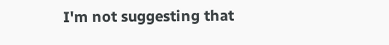I'm not suggesting that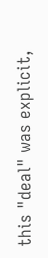this "deal" was explicit,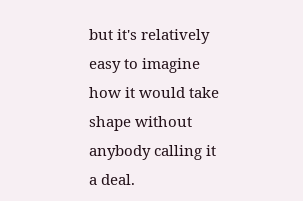but it's relatively easy to imagine how it would take shape without anybody calling it a deal.